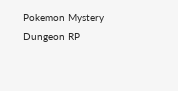Pokemon Mystery Dungeon RP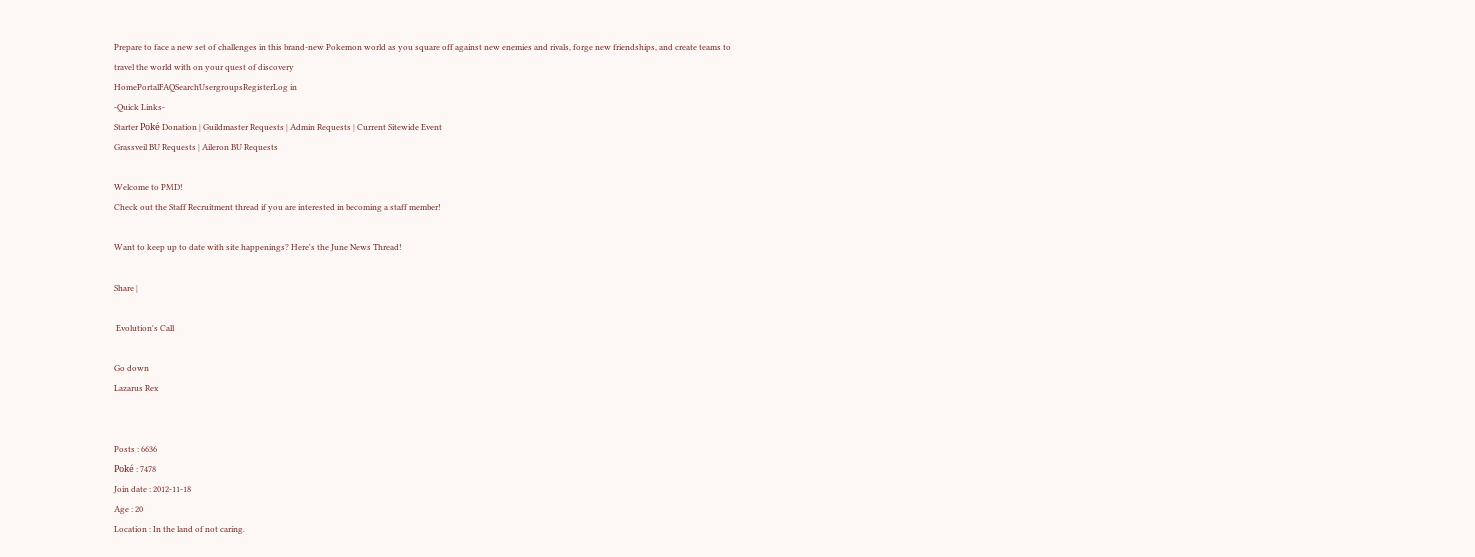Prepare to face a new set of challenges in this brand-new Pokemon world as you square off against new enemies and rivals, forge new friendships, and create teams to travel the world with on your quest of discovery
HomePortalFAQSearchUsergroupsRegisterLog in
-Quick Links-
Starter Poké Donation | Guildmaster Requests | Admin Requests | Current Sitewide Event
Grassveil BU Requests | Aileron BU Requests

Welcome to PMD!
Check out the Staff Recruitment thread if you are interested in becoming a staff member!

Want to keep up to date with site happenings? Here's the June News Thread!

Share |

 Evolution's Call

Go down
Lazarus Rex


Posts : 6636
Poké : 7478
Join date : 2012-11-18
Age : 20
Location : In the land of not caring.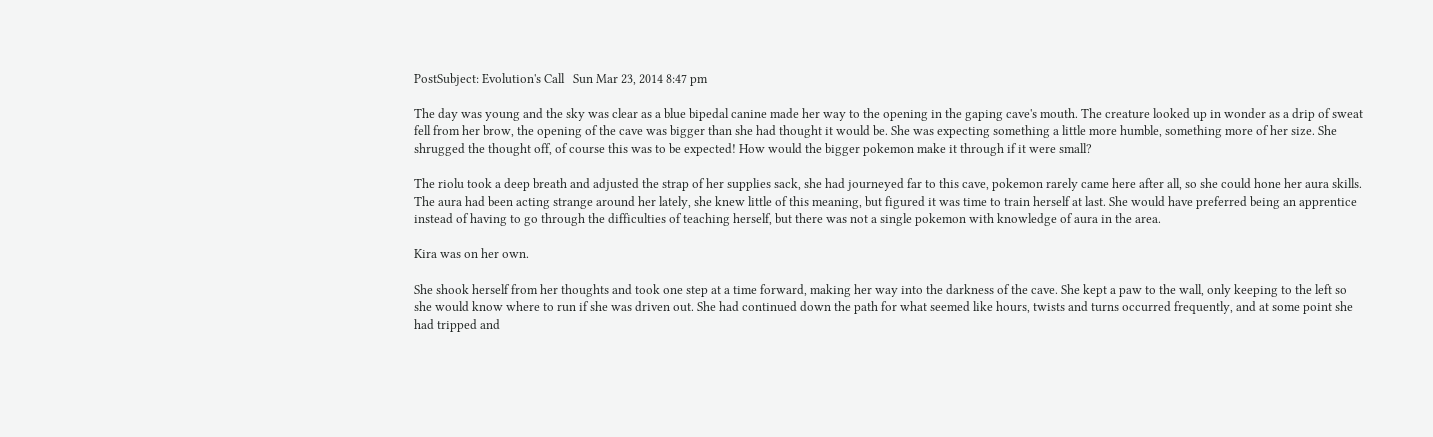PostSubject: Evolution's Call   Sun Mar 23, 2014 8:47 pm

The day was young and the sky was clear as a blue bipedal canine made her way to the opening in the gaping cave's mouth. The creature looked up in wonder as a drip of sweat fell from her brow, the opening of the cave was bigger than she had thought it would be. She was expecting something a little more humble, something more of her size. She shrugged the thought off, of course this was to be expected! How would the bigger pokemon make it through if it were small?

The riolu took a deep breath and adjusted the strap of her supplies sack, she had journeyed far to this cave, pokemon rarely came here after all, so she could hone her aura skills. The aura had been acting strange around her lately, she knew little of this meaning, but figured it was time to train herself at last. She would have preferred being an apprentice instead of having to go through the difficulties of teaching herself, but there was not a single pokemon with knowledge of aura in the area.

Kira was on her own.

She shook herself from her thoughts and took one step at a time forward, making her way into the darkness of the cave. She kept a paw to the wall, only keeping to the left so she would know where to run if she was driven out. She had continued down the path for what seemed like hours, twists and turns occurred frequently, and at some point she had tripped and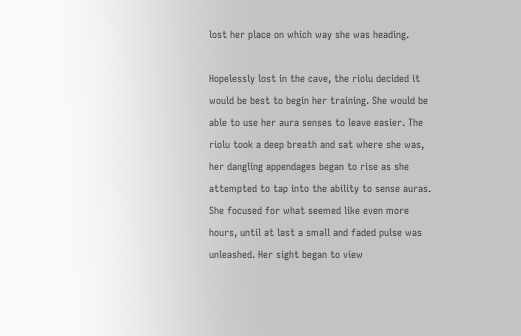lost her place on which way she was heading.

Hopelessly lost in the cave, the riolu decided it would be best to begin her training. She would be able to use her aura senses to leave easier. The riolu took a deep breath and sat where she was, her dangling appendages began to rise as she attempted to tap into the ability to sense auras. She focused for what seemed like even more hours, until at last a small and faded pulse was unleashed. Her sight began to view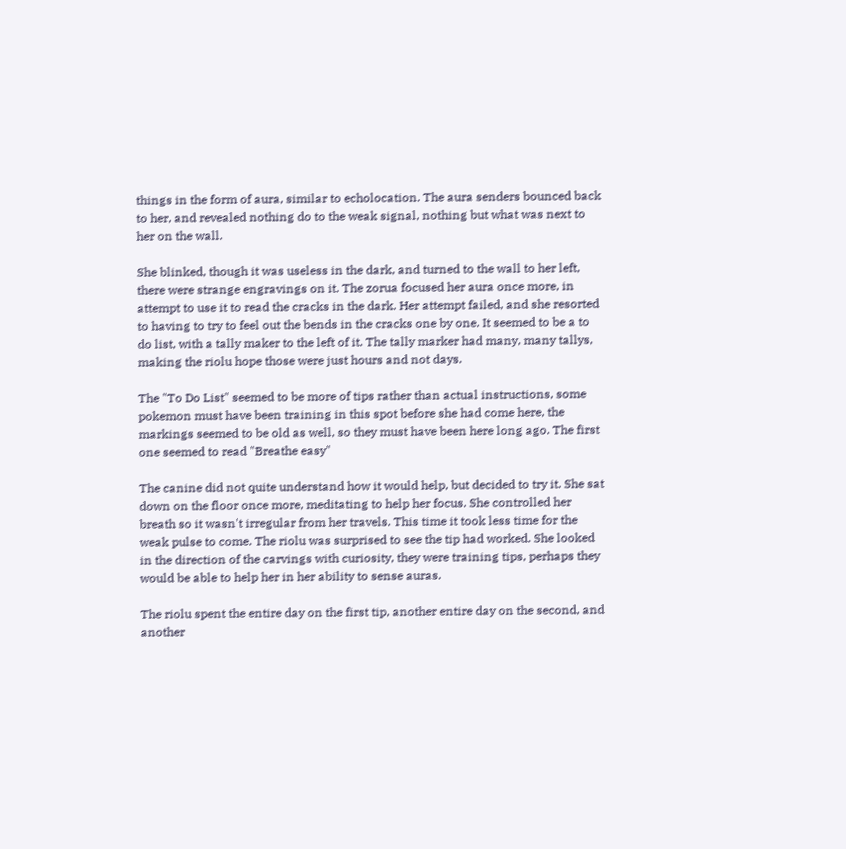things in the form of aura, similar to echolocation. The aura senders bounced back to her, and revealed nothing do to the weak signal, nothing but what was next to her on the wall.

She blinked, though it was useless in the dark, and turned to the wall to her left, there were strange engravings on it. The zorua focused her aura once more, in attempt to use it to read the cracks in the dark. Her attempt failed, and she resorted to having to try to feel out the bends in the cracks one by one. It seemed to be a to do list, with a tally maker to the left of it. The tally marker had many, many tallys, making the riolu hope those were just hours and not days.

The "To Do List" seemed to be more of tips rather than actual instructions, some pokemon must have been training in this spot before she had come here, the markings seemed to be old as well, so they must have been here long ago. The first one seemed to read "Breathe easy"

The canine did not quite understand how it would help, but decided to try it. She sat down on the floor once more, meditating to help her focus. She controlled her breath so it wasn't irregular from her travels. This time it took less time for the weak pulse to come. The riolu was surprised to see the tip had worked. She looked in the direction of the carvings with curiosity, they were training tips, perhaps they would be able to help her in her ability to sense auras.

The riolu spent the entire day on the first tip, another entire day on the second, and another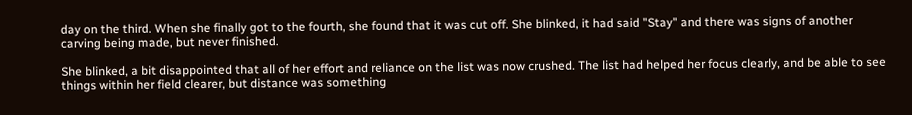day on the third. When she finally got to the fourth, she found that it was cut off. She blinked, it had said "Stay" and there was signs of another carving being made, but never finished.

She blinked, a bit disappointed that all of her effort and reliance on the list was now crushed. The list had helped her focus clearly, and be able to see things within her field clearer, but distance was something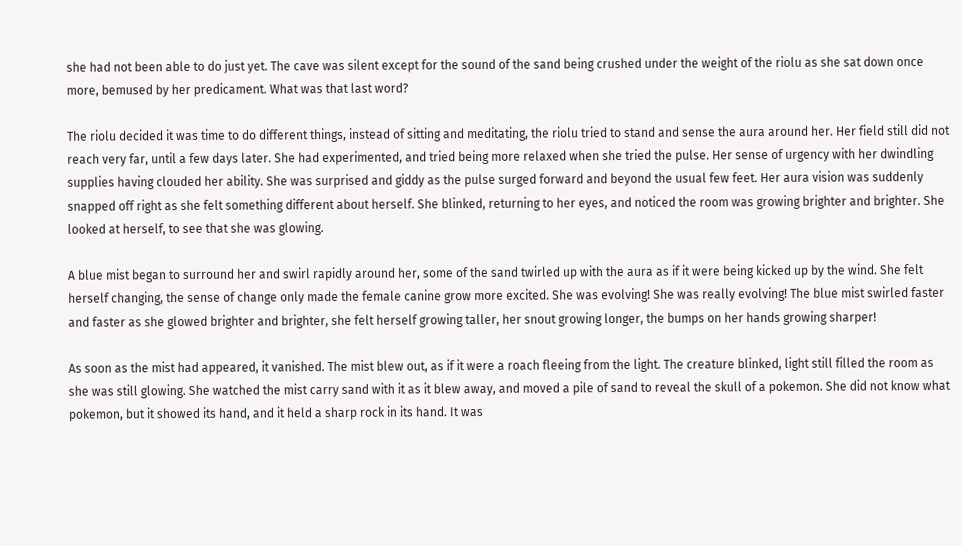she had not been able to do just yet. The cave was silent except for the sound of the sand being crushed under the weight of the riolu as she sat down once more, bemused by her predicament. What was that last word?

The riolu decided it was time to do different things, instead of sitting and meditating, the riolu tried to stand and sense the aura around her. Her field still did not reach very far, until a few days later. She had experimented, and tried being more relaxed when she tried the pulse. Her sense of urgency with her dwindling supplies having clouded her ability. She was surprised and giddy as the pulse surged forward and beyond the usual few feet. Her aura vision was suddenly snapped off right as she felt something different about herself. She blinked, returning to her eyes, and noticed the room was growing brighter and brighter. She looked at herself, to see that she was glowing.

A blue mist began to surround her and swirl rapidly around her, some of the sand twirled up with the aura as if it were being kicked up by the wind. She felt herself changing, the sense of change only made the female canine grow more excited. She was evolving! She was really evolving! The blue mist swirled faster and faster as she glowed brighter and brighter, she felt herself growing taller, her snout growing longer, the bumps on her hands growing sharper!

As soon as the mist had appeared, it vanished. The mist blew out, as if it were a roach fleeing from the light. The creature blinked, light still filled the room as she was still glowing. She watched the mist carry sand with it as it blew away, and moved a pile of sand to reveal the skull of a pokemon. She did not know what pokemon, but it showed its hand, and it held a sharp rock in its hand. It was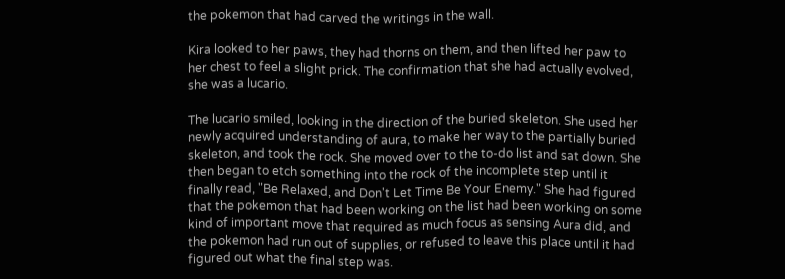the pokemon that had carved the writings in the wall.

Kira looked to her paws, they had thorns on them, and then lifted her paw to her chest to feel a slight prick. The confirmation that she had actually evolved, she was a lucario.

The lucario smiled, looking in the direction of the buried skeleton. She used her newly acquired understanding of aura, to make her way to the partially buried skeleton, and took the rock. She moved over to the to-do list and sat down. She then began to etch something into the rock of the incomplete step until it finally read, "Be Relaxed, and Don't Let Time Be Your Enemy." She had figured that the pokemon that had been working on the list had been working on some kind of important move that required as much focus as sensing Aura did, and the pokemon had run out of supplies, or refused to leave this place until it had figured out what the final step was.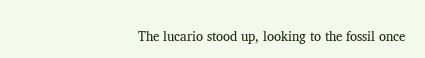The lucario stood up, looking to the fossil once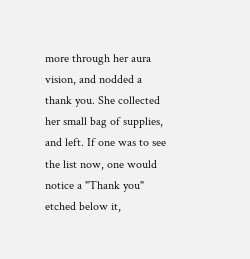more through her aura vision, and nodded a thank you. She collected her small bag of supplies, and left. If one was to see the list now, one would notice a "Thank you" etched below it,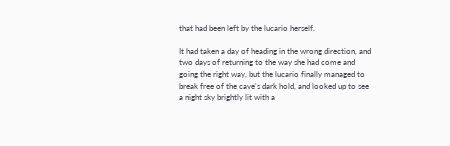that had been left by the lucario herself.

It had taken a day of heading in the wrong direction, and two days of returning to the way she had come and going the right way, but the lucario finally managed to break free of the cave's dark hold, and looked up to see a night sky brightly lit with a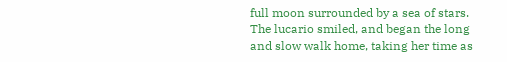full moon surrounded by a sea of stars. The lucario smiled, and began the long and slow walk home, taking her time as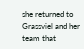she returned to Grassviel and her team that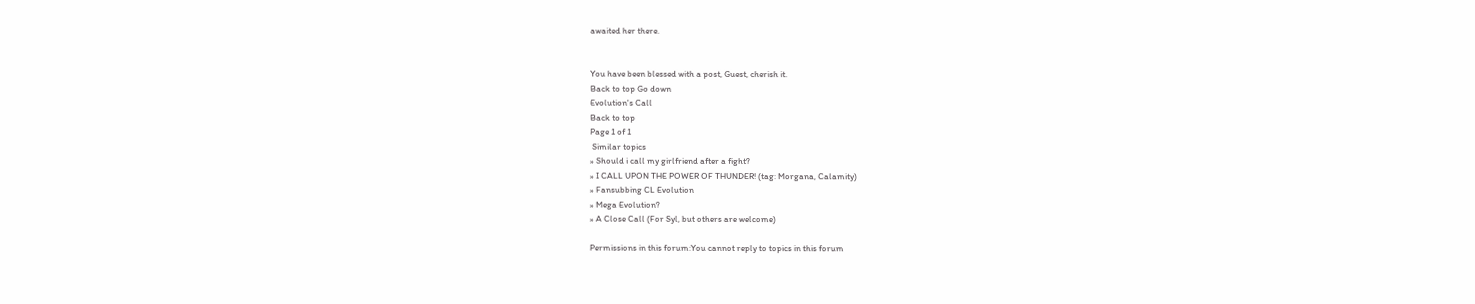awaited her there.


You have been blessed with a post, Guest, cherish it.
Back to top Go down
Evolution's Call
Back to top
Page 1 of 1
 Similar topics
» Should i call my girlfriend after a fight?
» I CALL UPON THE POWER OF THUNDER! (tag: Morgana, Calamity)
» Fansubbing CL Evolution
» Mega Evolution?
» A Close Call (For Syl, but others are welcome)

Permissions in this forum:You cannot reply to topics in this forum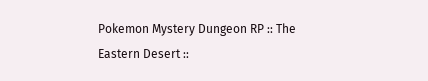Pokemon Mystery Dungeon RP :: The Eastern Desert ::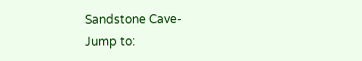Sandstone Cave-
Jump to: